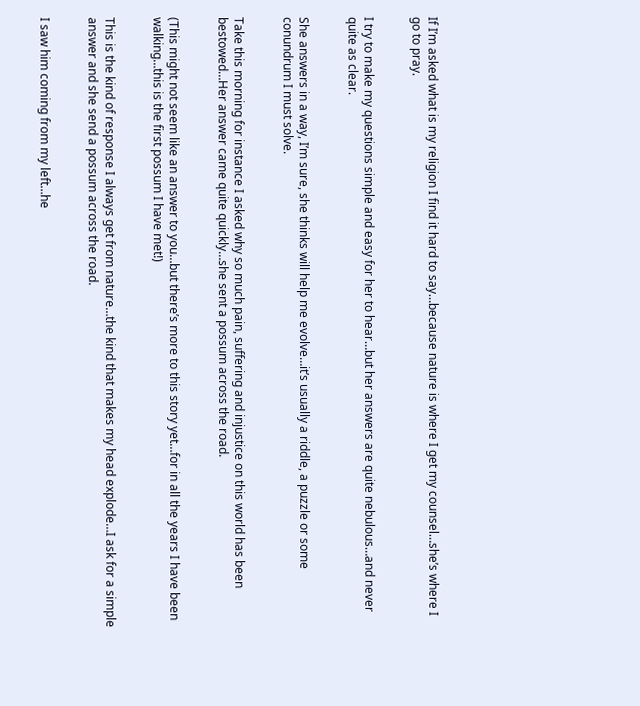If I’m asked what is my religion I find it hard to say…because nature is where I get my counsel…she’s where I go to pray.


I try to make my questions simple and easy for her to hear…but her answers are quite nebulous…and never quite as clear.


She answers in a way, I’m sure, she thinks will help me evolve…it’s usually a riddle, a puzzle or some conundrum I must solve.


Take this morning for instance I asked why so much pain, suffering and injustice on this world has been bestowed…Her answer came quite quickly…she sent a possum across the road.


(This might not seem like an answer to you…but there’s more to this story yet…for in all the years I have been walking…this is the first possum I have met!)


This is the kind of response I always get from nature…the kind that makes my head explode…I ask for a simple answer and she send a possum across the road.


I saw him coming from my left…he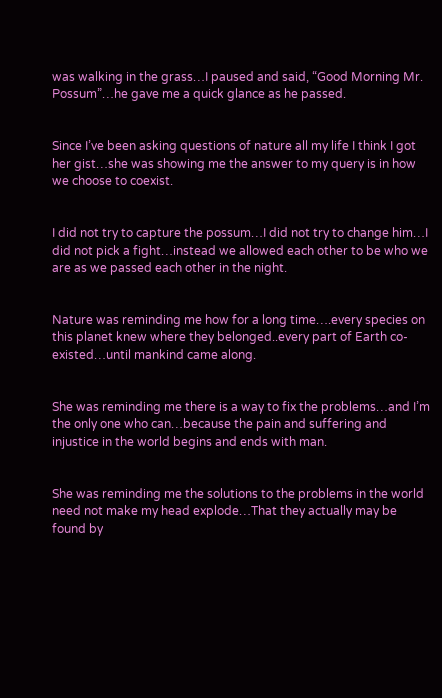was walking in the grass…I paused and said, “Good Morning Mr. Possum”…he gave me a quick glance as he passed.


Since I’ve been asking questions of nature all my life I think I got her gist…she was showing me the answer to my query is in how we choose to coexist.


I did not try to capture the possum…I did not try to change him…I did not pick a fight…instead we allowed each other to be who we are as we passed each other in the night.


Nature was reminding me how for a long time….every species on this planet knew where they belonged..every part of Earth co-existed…until mankind came along.


She was reminding me there is a way to fix the problems…and I’m the only one who can…because the pain and suffering and injustice in the world begins and ends with man.


She was reminding me the solutions to the problems in the world need not make my head explode…That they actually may be found by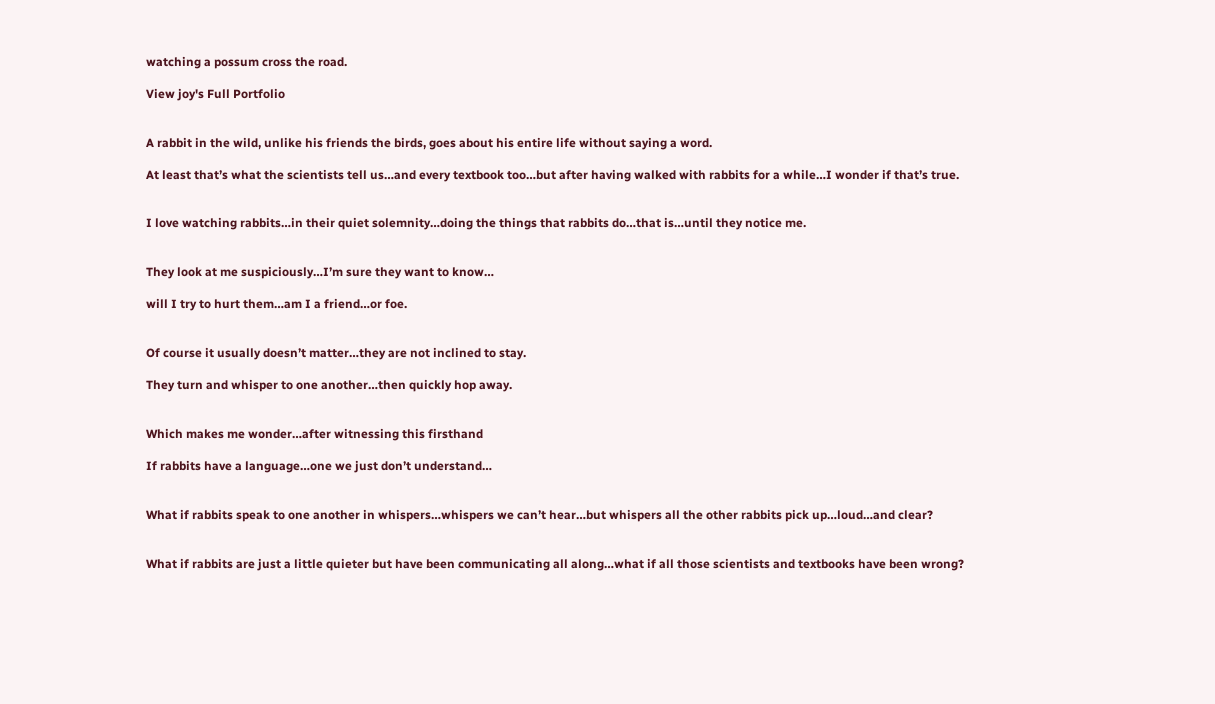watching a possum cross the road.

View joy's Full Portfolio


A rabbit in the wild, unlike his friends the birds, goes about his entire life without saying a word.

At least that’s what the scientists tell us…and every textbook too…but after having walked with rabbits for a while…I wonder if that’s true.


I love watching rabbits…in their quiet solemnity…doing the things that rabbits do…that is…until they notice me.


They look at me suspiciously…I’m sure they want to know…

will I try to hurt them…am I a friend…or foe.


Of course it usually doesn’t matter…they are not inclined to stay.

They turn and whisper to one another…then quickly hop away.


Which makes me wonder…after witnessing this firsthand

If rabbits have a language…one we just don’t understand…


What if rabbits speak to one another in whispers…whispers we can’t hear…but whispers all the other rabbits pick up…loud…and clear?


What if rabbits are just a little quieter but have been communicating all along…what if all those scientists and textbooks have been wrong?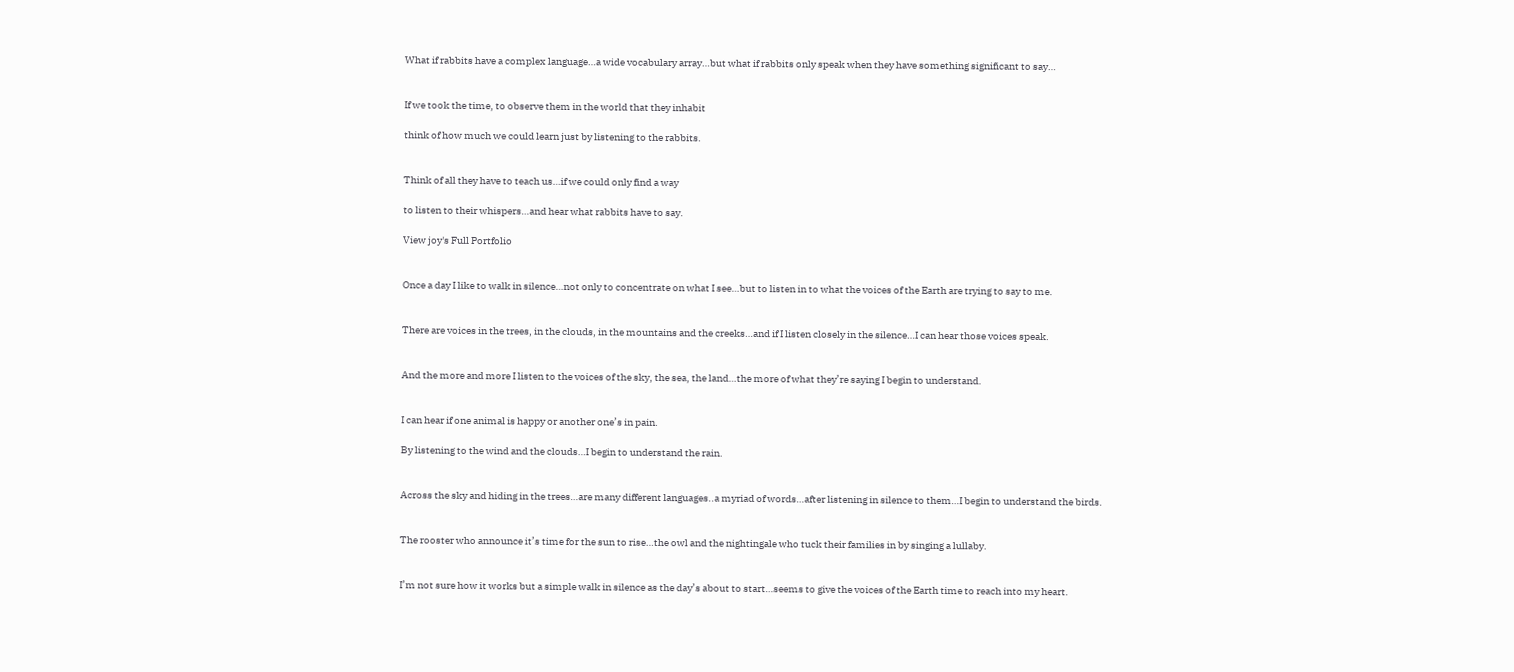What if rabbits have a complex language…a wide vocabulary array…but what if rabbits only speak when they have something significant to say…


If we took the time, to observe them in the world that they inhabit

think of how much we could learn just by listening to the rabbits.


Think of all they have to teach us…if we could only find a way

to listen to their whispers…and hear what rabbits have to say.

View joy's Full Portfolio


Once a day I like to walk in silence…not only to concentrate on what I see…but to listen in to what the voices of the Earth are trying to say to me.


There are voices in the trees, in the clouds, in the mountains and the creeks…and if I listen closely in the silence…I can hear those voices speak.


And the more and more I listen to the voices of the sky, the sea, the land…the more of what they’re saying I begin to understand.


I can hear if one animal is happy or another one’s in pain.

By listening to the wind and the clouds…I begin to understand the rain.


Across the sky and hiding in the trees…are many different languages..a myriad of words…after listening in silence to them…I begin to understand the birds.


The rooster who announce it’s time for the sun to rise…the owl and the nightingale who tuck their families in by singing a lullaby.


I’m not sure how it works but a simple walk in silence as the day’s about to start…seems to give the voices of the Earth time to reach into my heart.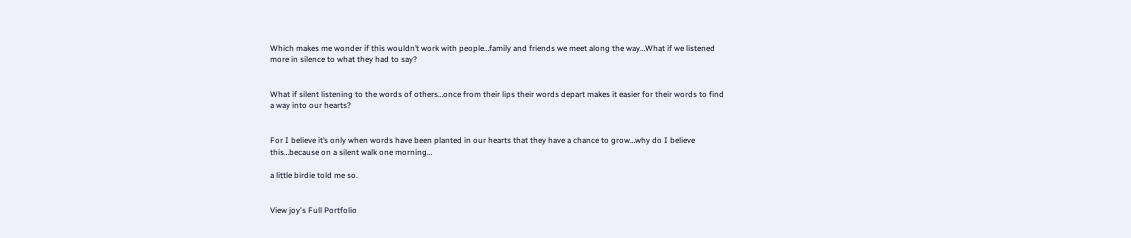Which makes me wonder if this wouldn’t work with people…family and friends we meet along the way…What if we listened more in silence to what they had to say?


What if silent listening to the words of others…once from their lips their words depart makes it easier for their words to find a way into our hearts?


For I believe it’s only when words have been planted in our hearts that they have a chance to grow…why do I believe this…because on a silent walk one morning…

a little birdie told me so.


View joy's Full Portfolio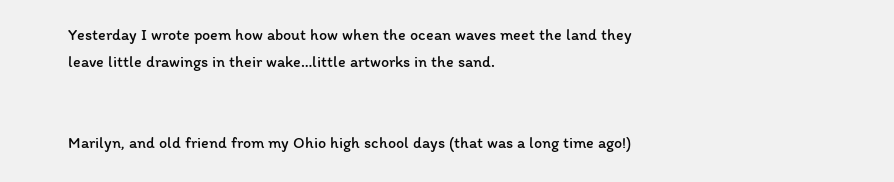Yesterday I wrote poem how about how when the ocean waves meet the land they leave little drawings in their wake…little artworks in the sand.


Marilyn, and old friend from my Ohio high school days (that was a long time ago!)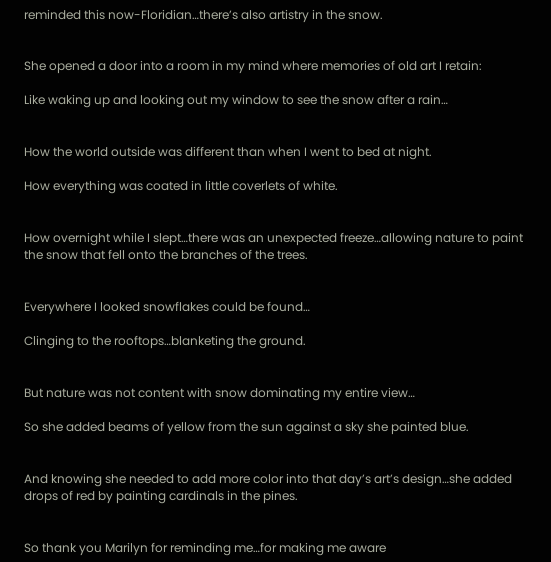reminded this now-Floridian…there’s also artistry in the snow.


She opened a door into a room in my mind where memories of old art I retain:

Like waking up and looking out my window to see the snow after a rain…


How the world outside was different than when I went to bed at night.

How everything was coated in little coverlets of white.


How overnight while I slept…there was an unexpected freeze…allowing nature to paint the snow that fell onto the branches of the trees.


Everywhere I looked snowflakes could be found…

Clinging to the rooftops…blanketing the ground.


But nature was not content with snow dominating my entire view…

So she added beams of yellow from the sun against a sky she painted blue.


And knowing she needed to add more color into that day’s art’s design…she added drops of red by painting cardinals in the pines.


So thank you Marilyn for reminding me…for making me aware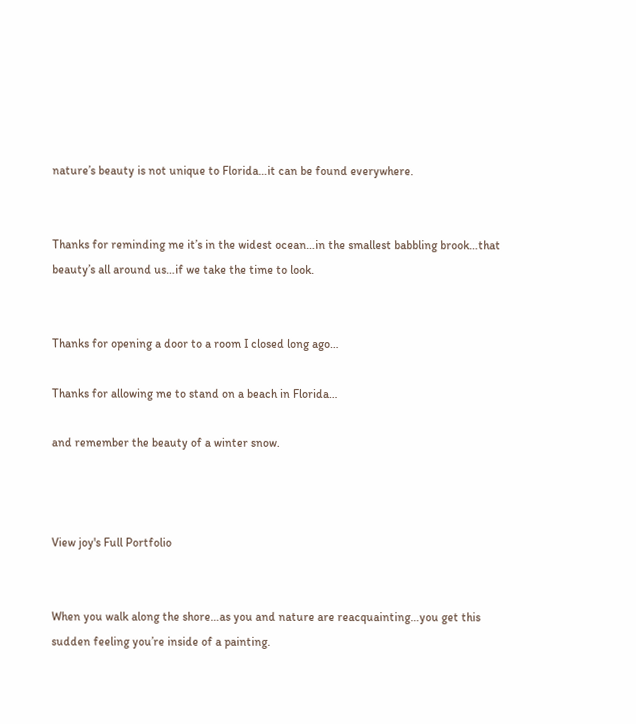nature’s beauty is not unique to Florida…it can be found everywhere.


Thanks for reminding me it’s in the widest ocean…in the smallest babbling brook…that beauty’s all around us…if we take the time to look.


Thanks for opening a door to a room I closed long ago…

Thanks for allowing me to stand on a beach in Florida…

and remember the beauty of a winter snow.



View joy's Full Portfolio


When you walk along the shore…as you and nature are reacquainting…you get this sudden feeling you’re inside of a painting.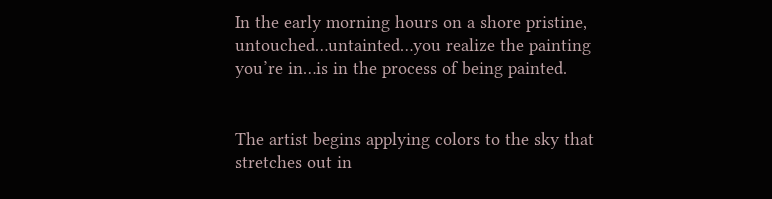In the early morning hours on a shore pristine, untouched…untainted…you realize the painting you’re in…is in the process of being painted.


The artist begins applying colors to the sky that stretches out in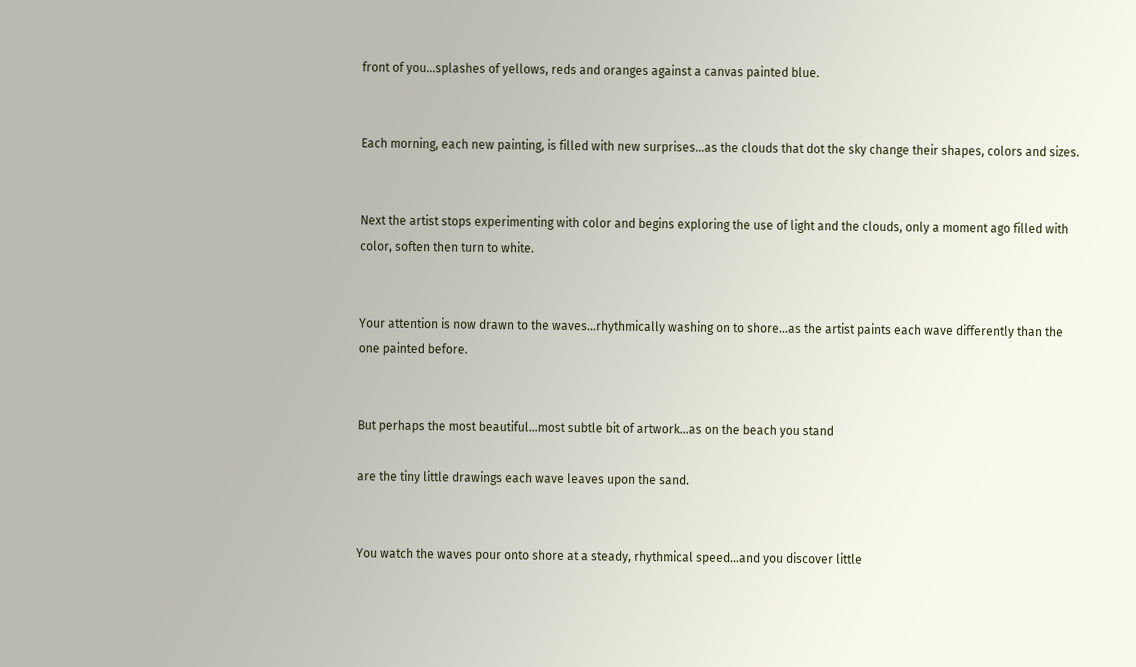front of you…splashes of yellows, reds and oranges against a canvas painted blue.


Each morning, each new painting, is filled with new surprises…as the clouds that dot the sky change their shapes, colors and sizes.


Next the artist stops experimenting with color and begins exploring the use of light and the clouds, only a moment ago filled with color, soften then turn to white.


Your attention is now drawn to the waves…rhythmically washing on to shore…as the artist paints each wave differently than the one painted before.


But perhaps the most beautiful…most subtle bit of artwork…as on the beach you stand

are the tiny little drawings each wave leaves upon the sand.


You watch the waves pour onto shore at a steady, rhythmical speed…and you discover little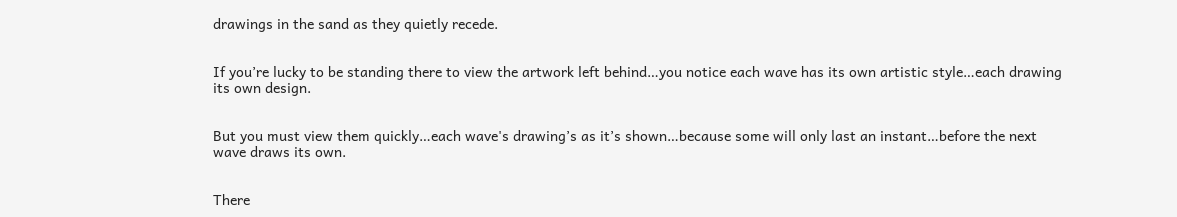drawings in the sand as they quietly recede.


If you’re lucky to be standing there to view the artwork left behind…you notice each wave has its own artistic style…each drawing its own design.


But you must view them quickly…each wave's drawing’s as it’s shown…because some will only last an instant…before the next wave draws its own.


There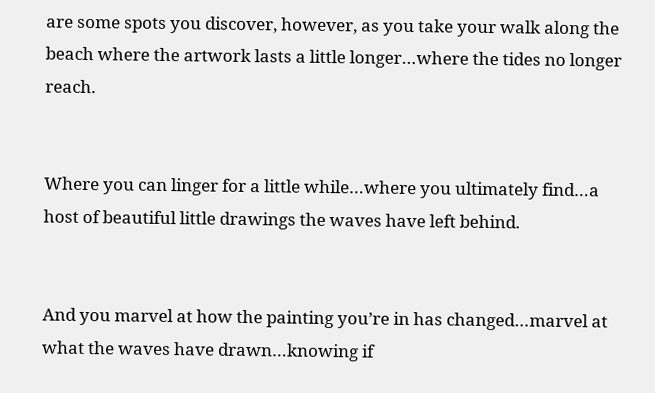are some spots you discover, however, as you take your walk along the beach where the artwork lasts a little longer…where the tides no longer reach.


Where you can linger for a little while…where you ultimately find…a host of beautiful little drawings the waves have left behind.


And you marvel at how the painting you’re in has changed…marvel at what the waves have drawn…knowing if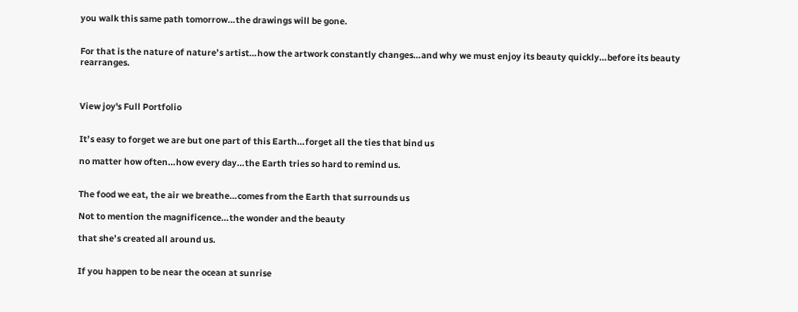you walk this same path tomorrow…the drawings will be gone.


For that is the nature of nature’s artist…how the artwork constantly changes…and why we must enjoy its beauty quickly…before its beauty rearranges.



View joy's Full Portfolio


It’s easy to forget we are but one part of this Earth…forget all the ties that bind us

no matter how often…how every day…the Earth tries so hard to remind us.


The food we eat, the air we breathe…comes from the Earth that surrounds us

Not to mention the magnificence…the wonder and the beauty

that she’s created all around us.


If you happen to be near the ocean at sunrise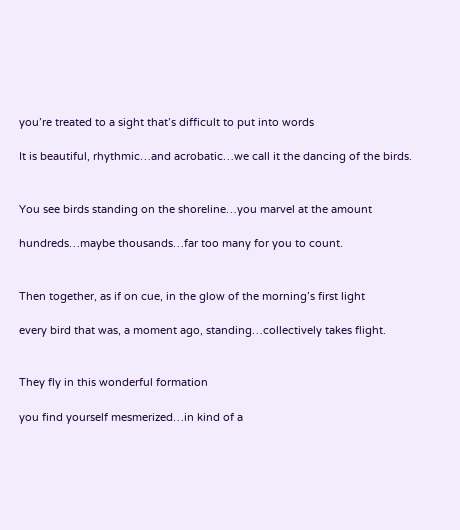you’re treated to a sight that’s difficult to put into words

It is beautiful, rhythmic…and acrobatic…we call it the dancing of the birds.


You see birds standing on the shoreline…you marvel at the amount

hundreds…maybe thousands…far too many for you to count.


Then together, as if on cue, in the glow of the morning’s first light

every bird that was, a moment ago, standing…collectively takes flight.


They fly in this wonderful formation

you find yourself mesmerized…in kind of a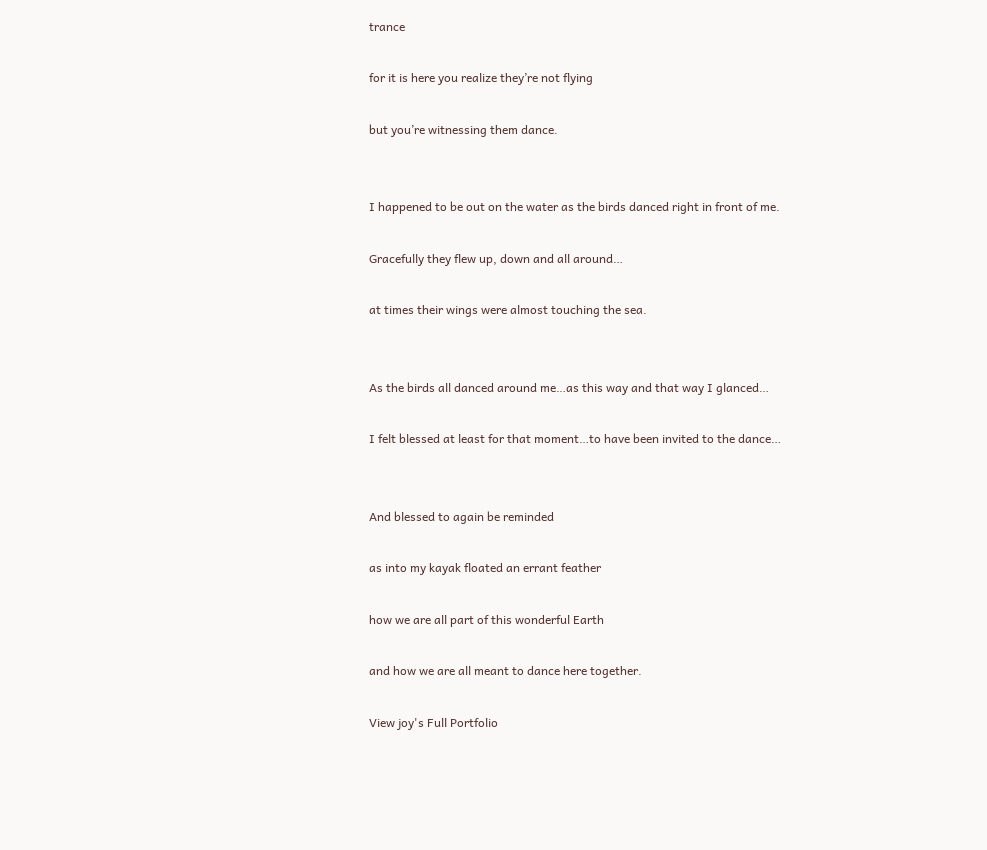trance

for it is here you realize they’re not flying

but you’re witnessing them dance.


I happened to be out on the water as the birds danced right in front of me.

Gracefully they flew up, down and all around…

at times their wings were almost touching the sea.


As the birds all danced around me…as this way and that way I glanced…

I felt blessed at least for that moment…to have been invited to the dance…


And blessed to again be reminded

as into my kayak floated an errant feather

how we are all part of this wonderful Earth

and how we are all meant to dance here together.

View joy's Full Portfolio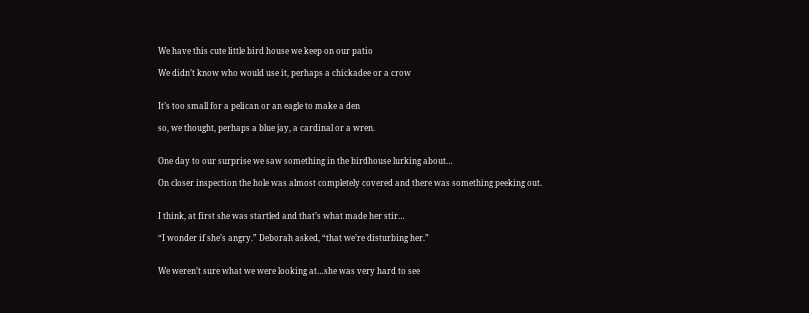We have this cute little bird house we keep on our patio

We didn’t know who would use it, perhaps a chickadee or a crow


It’s too small for a pelican or an eagle to make a den

so, we thought, perhaps a blue jay, a cardinal or a wren.


One day to our surprise we saw something in the birdhouse lurking about…

On closer inspection the hole was almost completely covered and there was something peeking out.


I think, at first she was startled and that’s what made her stir…

“I wonder if she’s angry.” Deborah asked, “that we’re disturbing her.”


We weren’t sure what we were looking at…she was very hard to see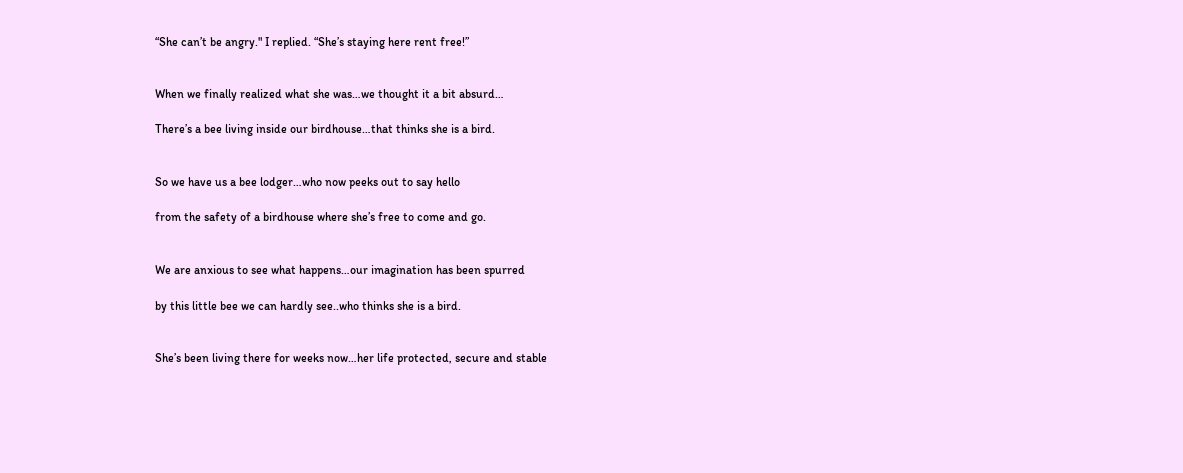“She can’t be angry." I replied. “She’s staying here rent free!”


When we finally realized what she was…we thought it a bit absurd…

There’s a bee living inside our birdhouse…that thinks she is a bird.


So we have us a bee lodger…who now peeks out to say hello

from the safety of a birdhouse where she’s free to come and go.


We are anxious to see what happens…our imagination has been spurred

by this little bee we can hardly see..who thinks she is a bird.


She’s been living there for weeks now…her life protected, secure and stable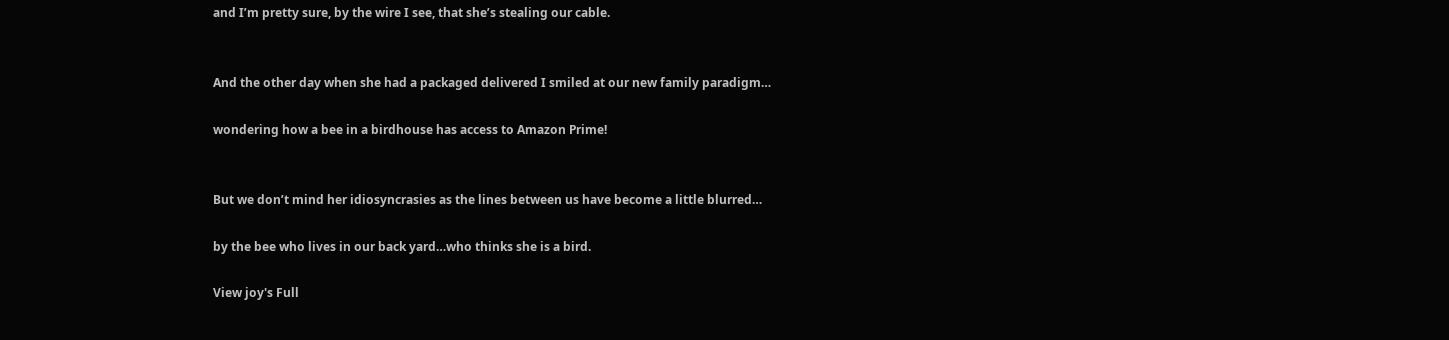and I’m pretty sure, by the wire I see, that she’s stealing our cable.


And the other day when she had a packaged delivered I smiled at our new family paradigm…

wondering how a bee in a birdhouse has access to Amazon Prime!


But we don’t mind her idiosyncrasies as the lines between us have become a little blurred…

by the bee who lives in our back yard…who thinks she is a bird.

View joy's Full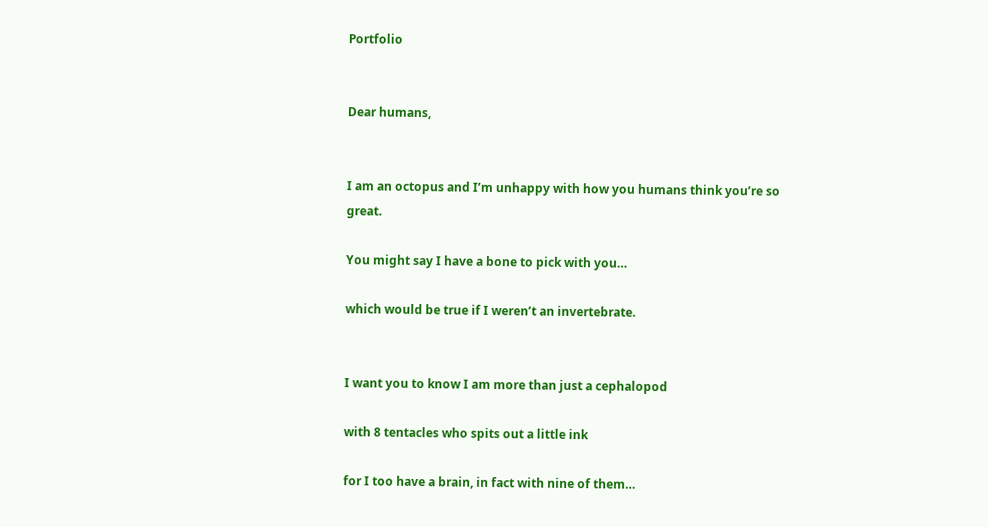Portfolio


Dear humans,


I am an octopus and I’m unhappy with how you humans think you’re so great.

You might say I have a bone to pick with you…

which would be true if I weren’t an invertebrate.


I want you to know I am more than just a cephalopod

with 8 tentacles who spits out a little ink

for I too have a brain, in fact with nine of them…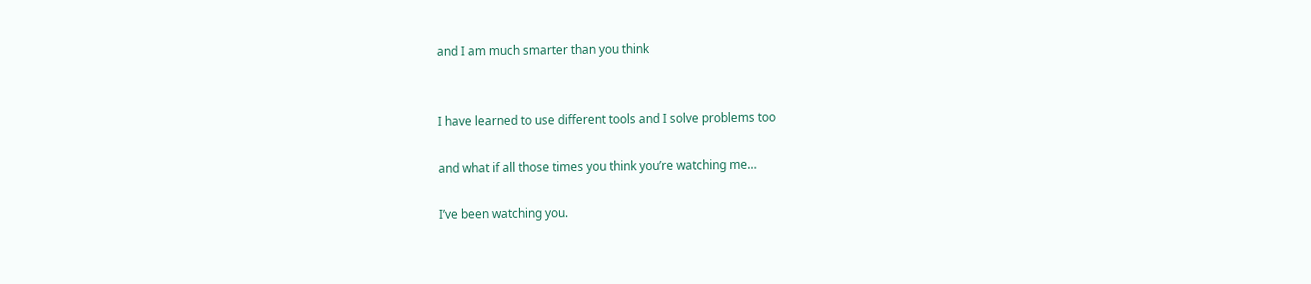and I am much smarter than you think


I have learned to use different tools and I solve problems too

and what if all those times you think you’re watching me…

I’ve been watching you.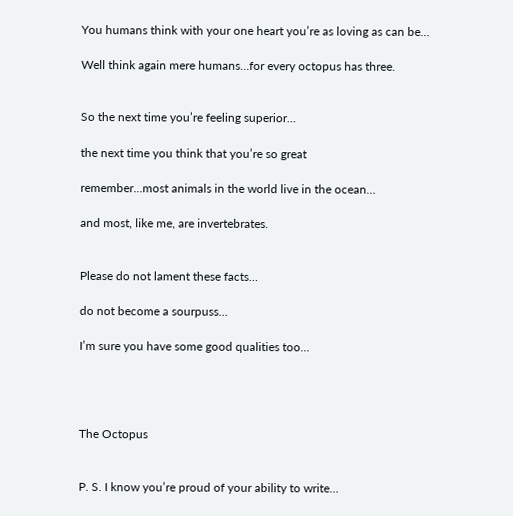You humans think with your one heart you’re as loving as can be…

Well think again mere humans…for every octopus has three.


So the next time you’re feeling superior…

the next time you think that you’re so great

remember…most animals in the world live in the ocean…

and most, like me, are invertebrates.


Please do not lament these facts…

do not become a sourpuss…

I’m sure you have some good qualities too…




The Octopus


P. S. I know you’re proud of your ability to write…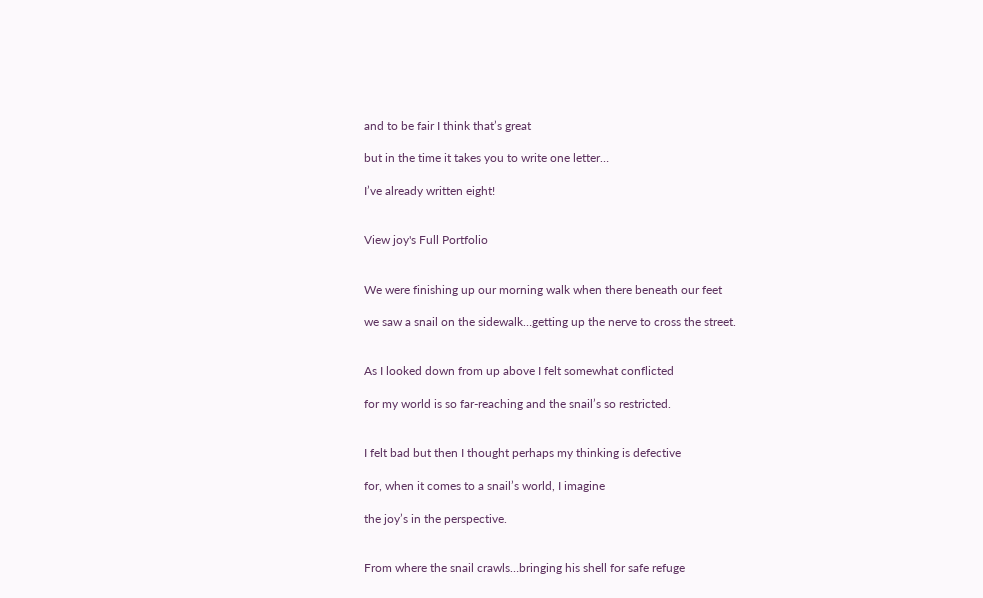and to be fair I think that’s great

but in the time it takes you to write one letter…

I’ve already written eight!


View joy's Full Portfolio


We were finishing up our morning walk when there beneath our feet

we saw a snail on the sidewalk…getting up the nerve to cross the street.


As I looked down from up above I felt somewhat conflicted

for my world is so far-reaching and the snail’s so restricted.


I felt bad but then I thought perhaps my thinking is defective

for, when it comes to a snail’s world, I imagine

the joy’s in the perspective.


From where the snail crawls…bringing his shell for safe refuge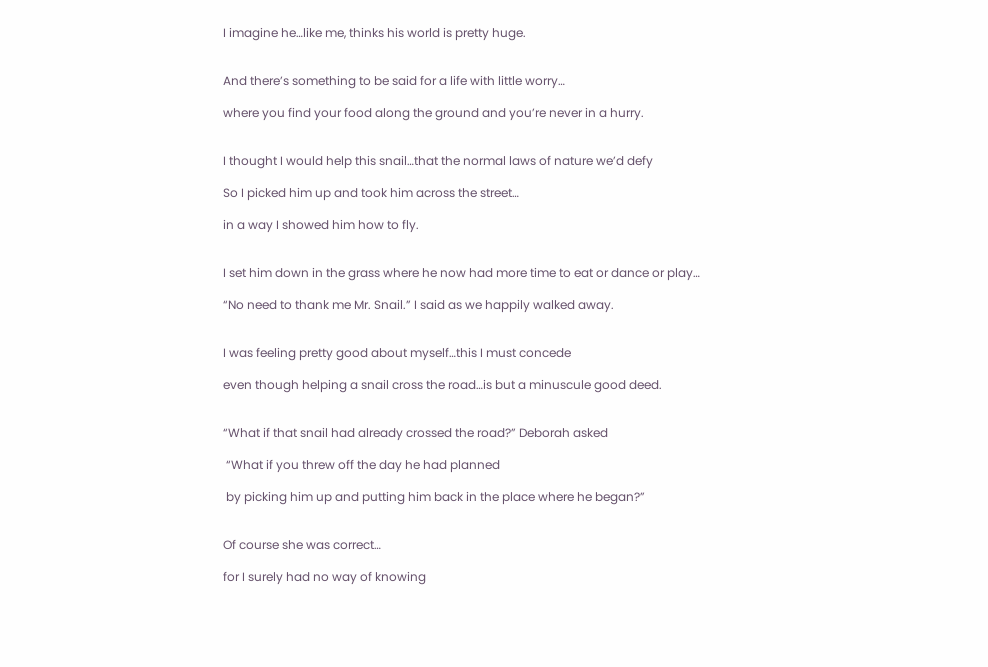I imagine he…like me, thinks his world is pretty huge.


And there’s something to be said for a life with little worry…

where you find your food along the ground and you’re never in a hurry.


I thought I would help this snail…that the normal laws of nature we’d defy

So I picked him up and took him across the street…

in a way I showed him how to fly.


I set him down in the grass where he now had more time to eat or dance or play…

“No need to thank me Mr. Snail.” I said as we happily walked away.


I was feeling pretty good about myself…this I must concede

even though helping a snail cross the road…is but a minuscule good deed.


“What if that snail had already crossed the road?” Deborah asked

 “What if you threw off the day he had planned

 by picking him up and putting him back in the place where he began?”


Of course she was correct…

for I surely had no way of knowing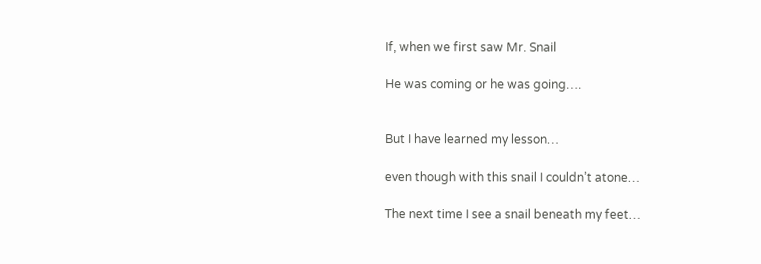If, when we first saw Mr. Snail

He was coming or he was going….


But I have learned my lesson…

even though with this snail I couldn’t atone…

The next time I see a snail beneath my feet…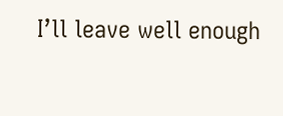I’ll leave well enough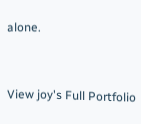alone.


View joy's Full Portfolio